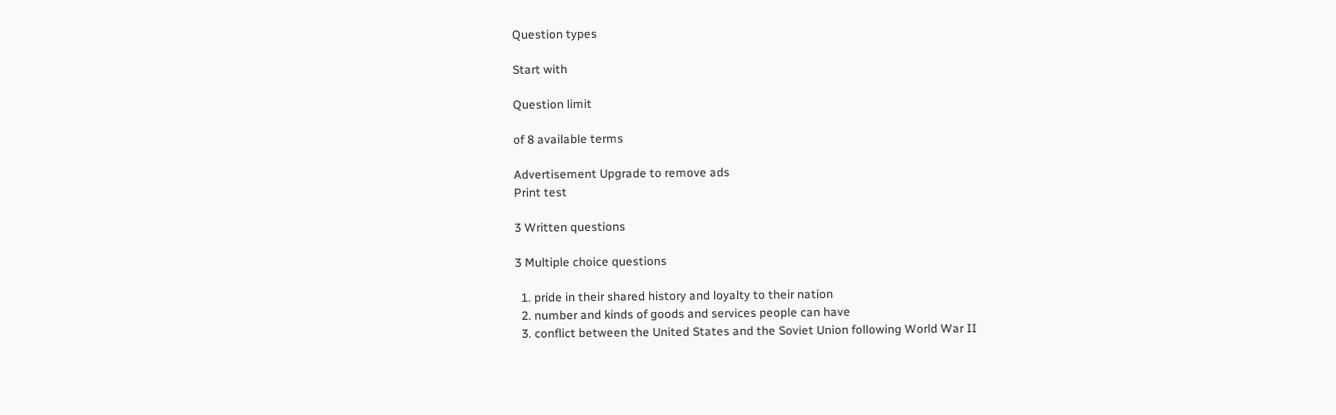Question types

Start with

Question limit

of 8 available terms

Advertisement Upgrade to remove ads
Print test

3 Written questions

3 Multiple choice questions

  1. pride in their shared history and loyalty to their nation
  2. number and kinds of goods and services people can have
  3. conflict between the United States and the Soviet Union following World War II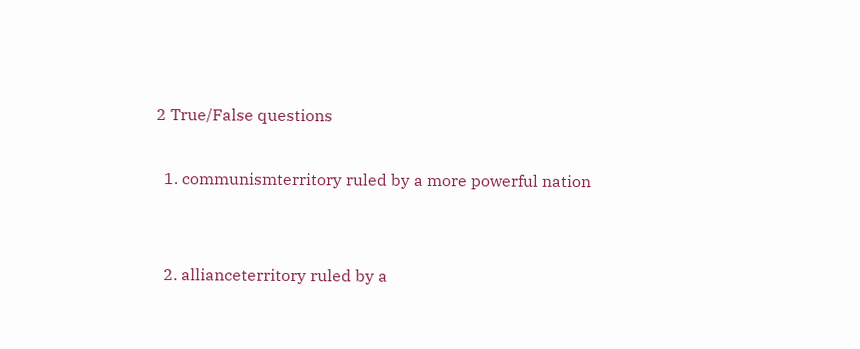2 True/False questions

  1. communismterritory ruled by a more powerful nation


  2. allianceterritory ruled by a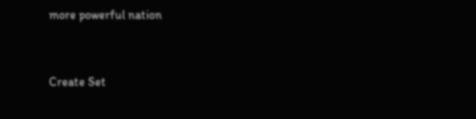more powerful nation


Create Set